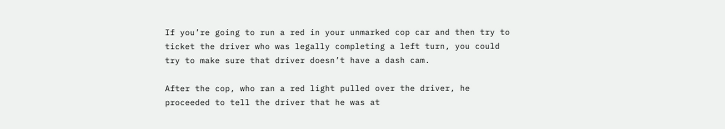If you’re going to run a red in your unmarked cop car and then try to ticket the driver who was legally completing a left turn, you could try to make sure that driver doesn’t have a dash cam.

After the cop, who ran a red light pulled over the driver, he proceeded to tell the driver that he was at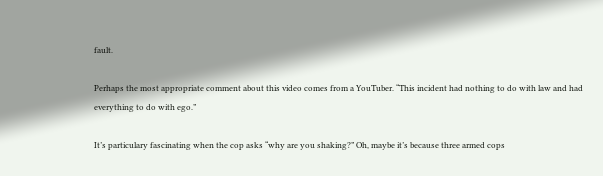fault.

Perhaps the most appropriate comment about this video comes from a YouTuber. “This incident had nothing to do with law and had everything to do with ego.”

It’s particulary fascinating when the cop asks “why are you shaking?” Oh, maybe it’s because three armed cops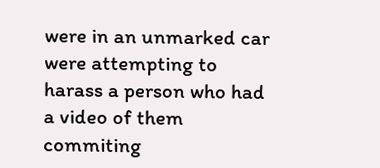were in an unmarked car were attempting to harass a person who had a video of them commiting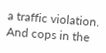a traffic violation. And cops in the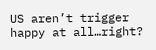US aren’t trigger happy at all…right?